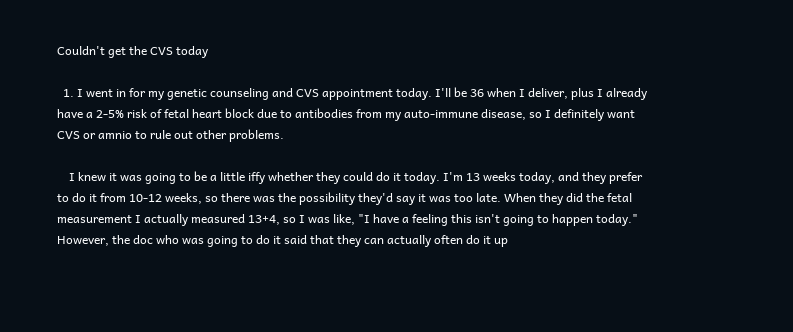Couldn't get the CVS today

  1. I went in for my genetic counseling and CVS appointment today. I'll be 36 when I deliver, plus I already have a 2-5% risk of fetal heart block due to antibodies from my auto-immune disease, so I definitely want CVS or amnio to rule out other problems.

    I knew it was going to be a little iffy whether they could do it today. I'm 13 weeks today, and they prefer to do it from 10-12 weeks, so there was the possibility they'd say it was too late. When they did the fetal measurement I actually measured 13+4, so I was like, "I have a feeling this isn't going to happen today." However, the doc who was going to do it said that they can actually often do it up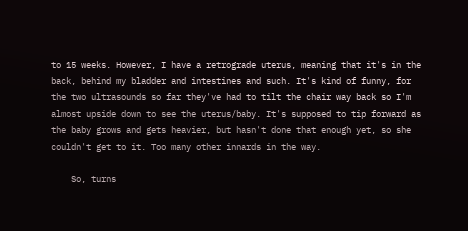to 15 weeks. However, I have a retrograde uterus, meaning that it's in the back, behind my bladder and intestines and such. It's kind of funny, for the two ultrasounds so far they've had to tilt the chair way back so I'm almost upside down to see the uterus/baby. It's supposed to tip forward as the baby grows and gets heavier, but hasn't done that enough yet, so she couldn't get to it. Too many other innards in the way.

    So, turns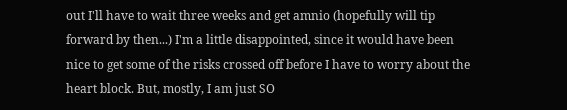out I'll have to wait three weeks and get amnio (hopefully will tip forward by then...) I'm a little disappointed, since it would have been nice to get some of the risks crossed off before I have to worry about the heart block. But, mostly, I am just SO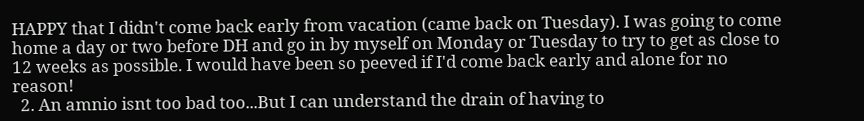HAPPY that I didn't come back early from vacation (came back on Tuesday). I was going to come home a day or two before DH and go in by myself on Monday or Tuesday to try to get as close to 12 weeks as possible. I would have been so peeved if I'd come back early and alone for no reason!
  2. An amnio isnt too bad too...But I can understand the drain of having to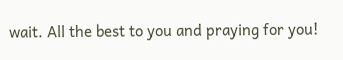wait. All the best to you and praying for you!